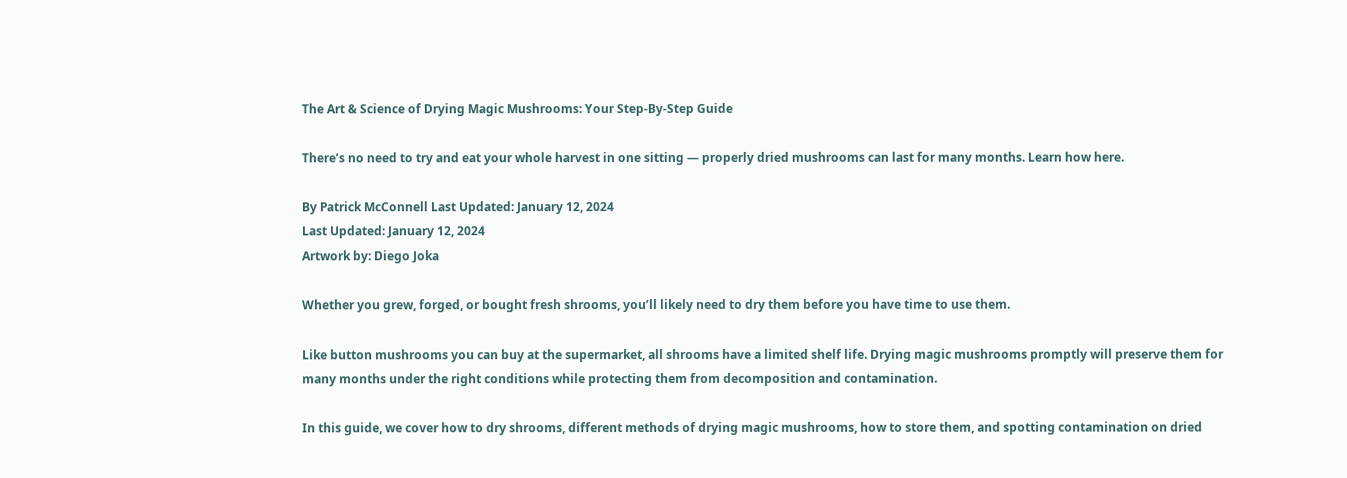The Art & Science of Drying Magic Mushrooms: Your Step-By-Step Guide

There’s no need to try and eat your whole harvest in one sitting — properly dried mushrooms can last for many months. Learn how here.

By Patrick McConnell Last Updated: January 12, 2024
Last Updated: January 12, 2024
Artwork by: Diego Joka

Whether you grew, forged, or bought fresh shrooms, you’ll likely need to dry them before you have time to use them.

Like button mushrooms you can buy at the supermarket, all shrooms have a limited shelf life. Drying magic mushrooms promptly will preserve them for many months under the right conditions while protecting them from decomposition and contamination.

In this guide, we cover how to dry shrooms, different methods of drying magic mushrooms, how to store them, and spotting contamination on dried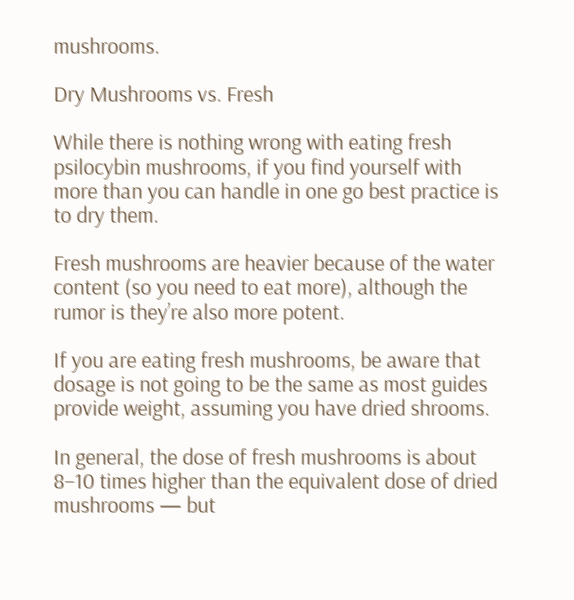mushrooms.

Dry Mushrooms vs. Fresh

While there is nothing wrong with eating fresh psilocybin mushrooms, if you find yourself with more than you can handle in one go best practice is to dry them.

Fresh mushrooms are heavier because of the water content (so you need to eat more), although the rumor is they’re also more potent.

If you are eating fresh mushrooms, be aware that dosage is not going to be the same as most guides provide weight, assuming you have dried shrooms.

In general, the dose of fresh mushrooms is about 8–10 times higher than the equivalent dose of dried mushrooms — but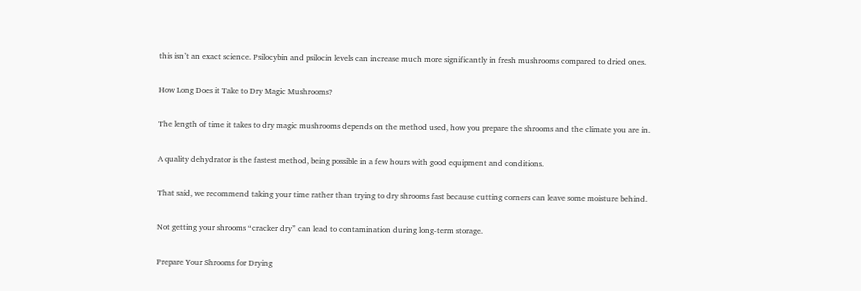this isn’t an exact science. Psilocybin and psilocin levels can increase much more significantly in fresh mushrooms compared to dried ones.

How Long Does it Take to Dry Magic Mushrooms?

The length of time it takes to dry magic mushrooms depends on the method used, how you prepare the shrooms and the climate you are in.

A quality dehydrator is the fastest method, being possible in a few hours with good equipment and conditions.

That said, we recommend taking your time rather than trying to dry shrooms fast because cutting corners can leave some moisture behind.

Not getting your shrooms “cracker dry” can lead to contamination during long-term storage.

Prepare Your Shrooms for Drying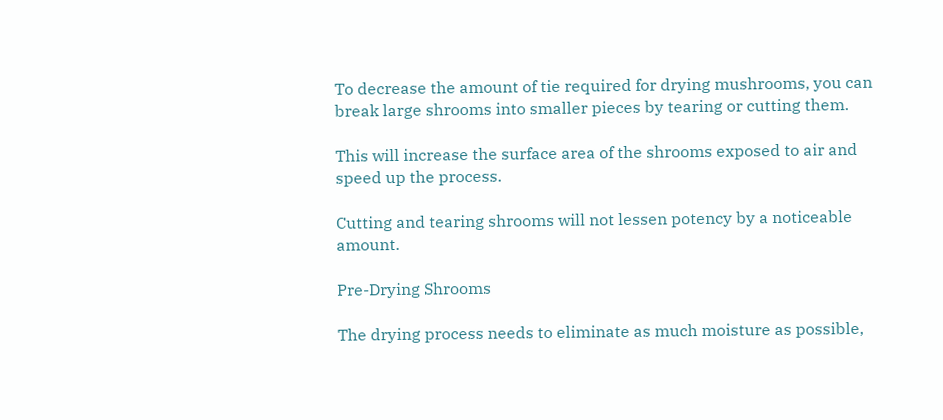To decrease the amount of tie required for drying mushrooms, you can break large shrooms into smaller pieces by tearing or cutting them.

This will increase the surface area of the shrooms exposed to air and speed up the process.

Cutting and tearing shrooms will not lessen potency by a noticeable amount.

Pre-Drying Shrooms

The drying process needs to eliminate as much moisture as possible,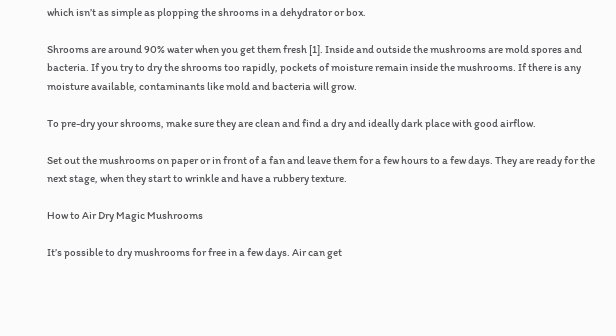which isn’t as simple as plopping the shrooms in a dehydrator or box.

Shrooms are around 90% water when you get them fresh [1]. Inside and outside the mushrooms are mold spores and bacteria. If you try to dry the shrooms too rapidly, pockets of moisture remain inside the mushrooms. If there is any moisture available, contaminants like mold and bacteria will grow.

To pre-dry your shrooms, make sure they are clean and find a dry and ideally dark place with good airflow.

Set out the mushrooms on paper or in front of a fan and leave them for a few hours to a few days. They are ready for the next stage, when they start to wrinkle and have a rubbery texture.

How to Air Dry Magic Mushrooms

It’s possible to dry mushrooms for free in a few days. Air can get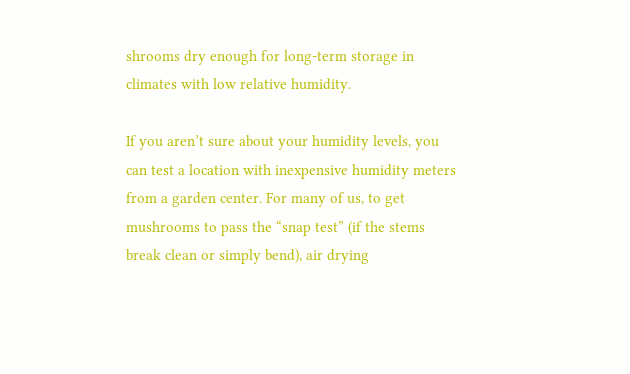shrooms dry enough for long-term storage in climates with low relative humidity.

If you aren’t sure about your humidity levels, you can test a location with inexpensive humidity meters from a garden center. For many of us, to get mushrooms to pass the “snap test” (if the stems break clean or simply bend), air drying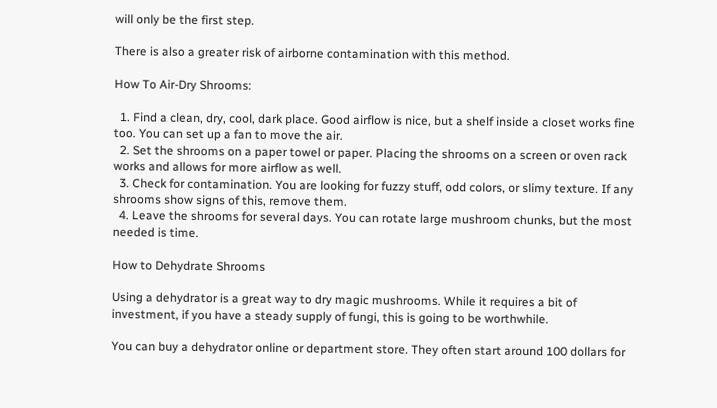will only be the first step.

There is also a greater risk of airborne contamination with this method.

How To Air-Dry Shrooms:

  1. Find a clean, dry, cool, dark place. Good airflow is nice, but a shelf inside a closet works fine too. You can set up a fan to move the air.
  2. Set the shrooms on a paper towel or paper. Placing the shrooms on a screen or oven rack works and allows for more airflow as well.
  3. Check for contamination. You are looking for fuzzy stuff, odd colors, or slimy texture. If any shrooms show signs of this, remove them.
  4. Leave the shrooms for several days. You can rotate large mushroom chunks, but the most needed is time.

How to Dehydrate Shrooms

Using a dehydrator is a great way to dry magic mushrooms. While it requires a bit of investment, if you have a steady supply of fungi, this is going to be worthwhile.

You can buy a dehydrator online or department store. They often start around 100 dollars for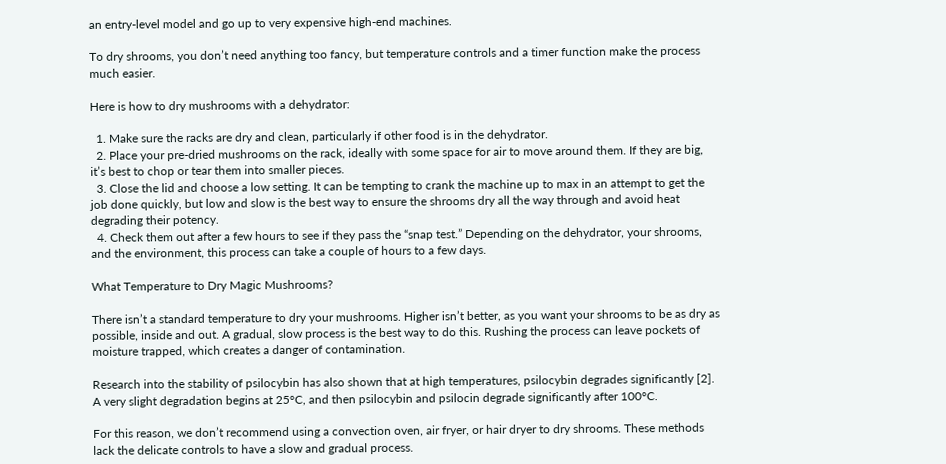an entry-level model and go up to very expensive high-end machines.

To dry shrooms, you don’t need anything too fancy, but temperature controls and a timer function make the process much easier.

Here is how to dry mushrooms with a dehydrator:

  1. Make sure the racks are dry and clean, particularly if other food is in the dehydrator.
  2. Place your pre-dried mushrooms on the rack, ideally with some space for air to move around them. If they are big, it’s best to chop or tear them into smaller pieces.
  3. Close the lid and choose a low setting. It can be tempting to crank the machine up to max in an attempt to get the job done quickly, but low and slow is the best way to ensure the shrooms dry all the way through and avoid heat degrading their potency.
  4. Check them out after a few hours to see if they pass the “snap test.” Depending on the dehydrator, your shrooms, and the environment, this process can take a couple of hours to a few days.

What Temperature to Dry Magic Mushrooms?

There isn’t a standard temperature to dry your mushrooms. Higher isn’t better, as you want your shrooms to be as dry as possible, inside and out. A gradual, slow process is the best way to do this. Rushing the process can leave pockets of moisture trapped, which creates a danger of contamination.

Research into the stability of psilocybin has also shown that at high temperatures, psilocybin degrades significantly [2]. A very slight degradation begins at 25°C, and then psilocybin and psilocin degrade significantly after 100°C.

For this reason, we don’t recommend using a convection oven, air fryer, or hair dryer to dry shrooms. These methods lack the delicate controls to have a slow and gradual process.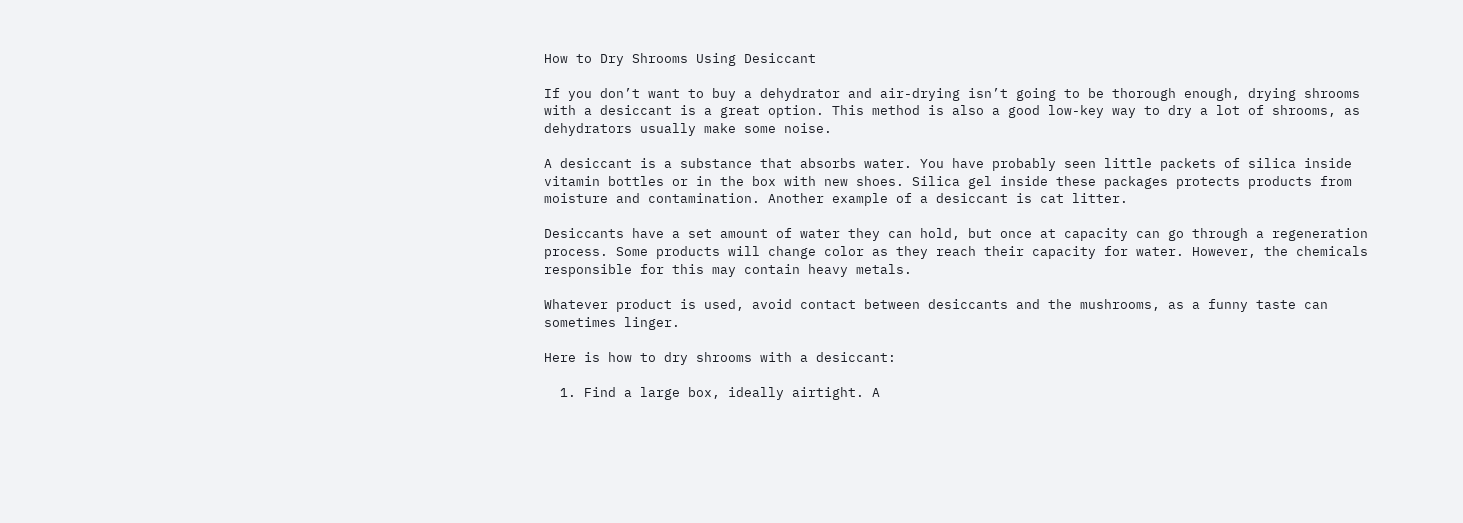How to Dry Shrooms Using Desiccant

If you don’t want to buy a dehydrator and air-drying isn’t going to be thorough enough, drying shrooms with a desiccant is a great option. This method is also a good low-key way to dry a lot of shrooms, as dehydrators usually make some noise.

A desiccant is a substance that absorbs water. You have probably seen little packets of silica inside vitamin bottles or in the box with new shoes. Silica gel inside these packages protects products from moisture and contamination. Another example of a desiccant is cat litter.

Desiccants have a set amount of water they can hold, but once at capacity can go through a regeneration process. Some products will change color as they reach their capacity for water. However, the chemicals responsible for this may contain heavy metals.

Whatever product is used, avoid contact between desiccants and the mushrooms, as a funny taste can sometimes linger.

Here is how to dry shrooms with a desiccant:

  1. Find a large box, ideally airtight. A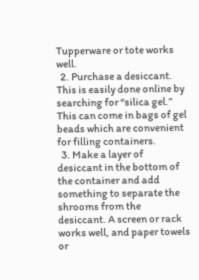Tupperware or tote works well.
  2. Purchase a desiccant. This is easily done online by searching for “silica gel.” This can come in bags of gel beads which are convenient for filling containers.
  3. Make a layer of desiccant in the bottom of the container and add something to separate the shrooms from the desiccant. A screen or rack works well, and paper towels or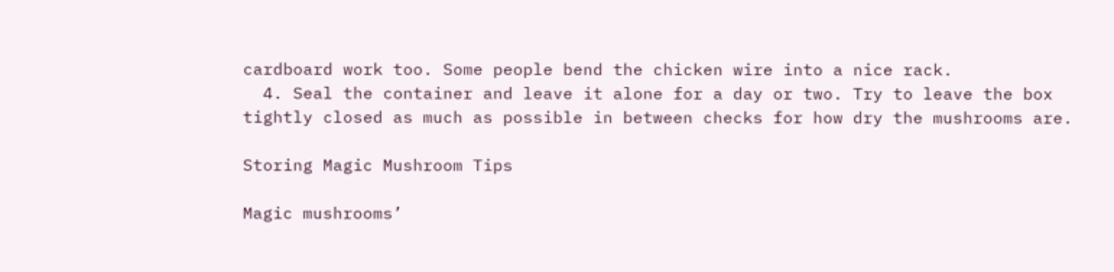cardboard work too. Some people bend the chicken wire into a nice rack.
  4. Seal the container and leave it alone for a day or two. Try to leave the box tightly closed as much as possible in between checks for how dry the mushrooms are.

Storing Magic Mushroom Tips

Magic mushrooms’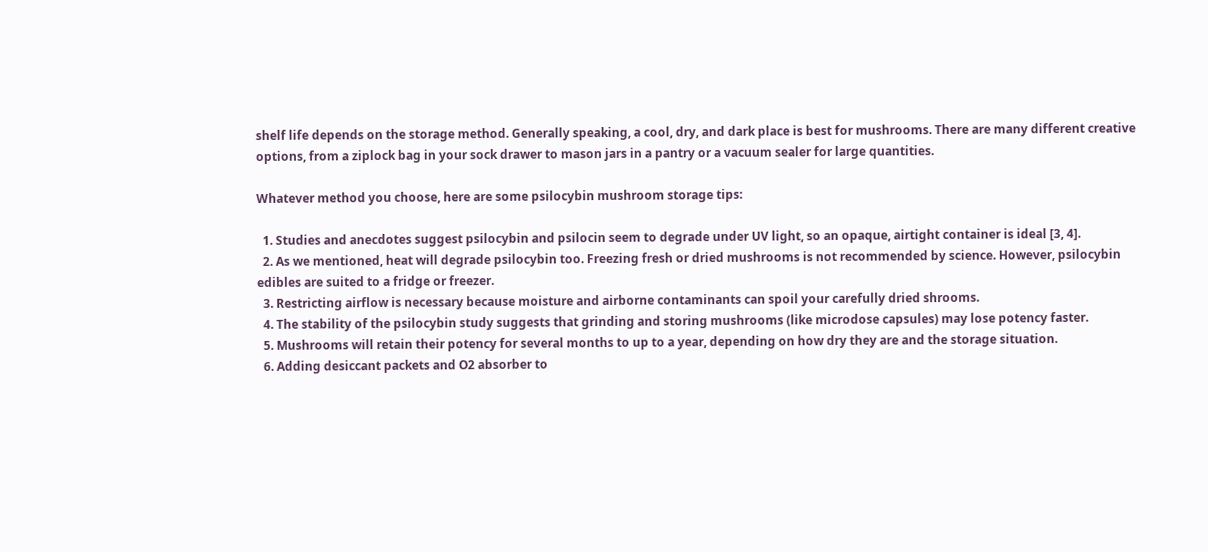shelf life depends on the storage method. Generally speaking, a cool, dry, and dark place is best for mushrooms. There are many different creative options, from a ziplock bag in your sock drawer to mason jars in a pantry or a vacuum sealer for large quantities.

Whatever method you choose, here are some psilocybin mushroom storage tips:

  1. Studies and anecdotes suggest psilocybin and psilocin seem to degrade under UV light, so an opaque, airtight container is ideal [3, 4].
  2. As we mentioned, heat will degrade psilocybin too. Freezing fresh or dried mushrooms is not recommended by science. However, psilocybin edibles are suited to a fridge or freezer.
  3. Restricting airflow is necessary because moisture and airborne contaminants can spoil your carefully dried shrooms.
  4. The stability of the psilocybin study suggests that grinding and storing mushrooms (like microdose capsules) may lose potency faster.
  5. Mushrooms will retain their potency for several months to up to a year, depending on how dry they are and the storage situation.
  6. Adding desiccant packets and O2 absorber to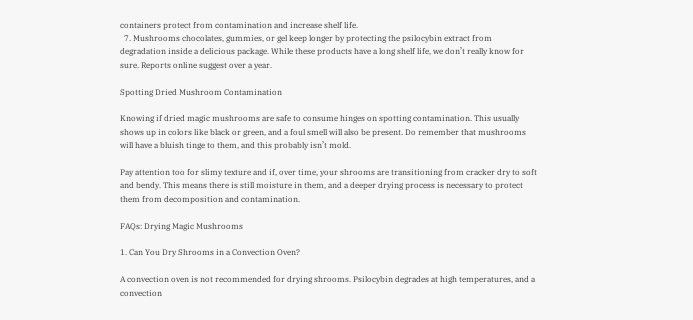containers protect from contamination and increase shelf life.
  7. Mushrooms chocolates, gummies, or gel keep longer by protecting the psilocybin extract from degradation inside a delicious package. While these products have a long shelf life, we don’t really know for sure. Reports online suggest over a year.

Spotting Dried Mushroom Contamination

Knowing if dried magic mushrooms are safe to consume hinges on spotting contamination. This usually shows up in colors like black or green, and a foul smell will also be present. Do remember that mushrooms will have a bluish tinge to them, and this probably isn’t mold.

Pay attention too for slimy texture and if, over time, your shrooms are transitioning from cracker dry to soft and bendy. This means there is still moisture in them, and a deeper drying process is necessary to protect them from decomposition and contamination.

FAQs: Drying Magic Mushrooms

1. Can You Dry Shrooms in a Convection Oven?

A convection oven is not recommended for drying shrooms. Psilocybin degrades at high temperatures, and a convection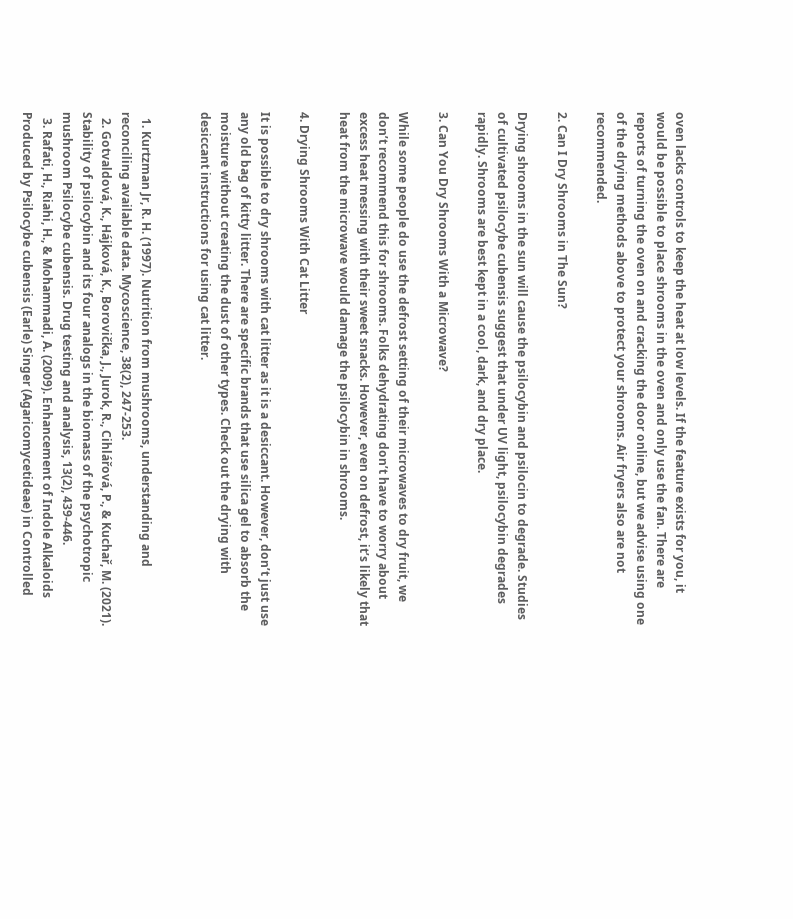oven lacks controls to keep the heat at low levels. If the feature exists for you, it would be possible to place shrooms in the oven and only use the fan. There are reports of turning the oven on and cracking the door online, but we advise using one of the drying methods above to protect your shrooms. Air fryers also are not recommended.

2. Can I Dry Shrooms in The Sun?

Drying shrooms in the sun will cause the psilocybin and psilocin to degrade. Studies of cultivated psilocybe cubensis suggest that under UV light, psilocybin degrades rapidly. Shrooms are best kept in a cool, dark, and dry place.

3. Can You Dry Shrooms With a Microwave?

While some people do use the defrost setting of their microwaves to dry fruit, we don’t recommend this for shrooms. Folks dehydrating don’t have to worry about excess heat messing with their sweet snacks. However, even on defrost, it’s likely that heat from the microwave would damage the psilocybin in shrooms.

4. Drying Shrooms With Cat Litter

It is possible to dry shrooms with cat litter as it is a desiccant. However, don’t just use any old bag of kitty litter. There are specific brands that use silica gel to absorb the moisture without creating the dust of other types. Check out the drying with desiccant instructions for using cat litter.


  1. Kurtzman Jr, R. H. (1997). Nutrition from mushrooms, understanding and reconciling available data. Mycoscience, 38(2), 247-253.
  2. Gotvaldová, K., Hájková, K., Borovička, J., Jurok, R., Cihlářová, P., & Kuchař, M. (2021). Stability of psilocybin and its four analogs in the biomass of the psychotropic mushroom Psilocybe cubensis. Drug testing and analysis, 13(2), 439-446.
  3. Rafati, H., Riahi, H., & Mohammadi, A. (2009). Enhancement of Indole Alkaloids Produced by Psilocybe cubensis (Earle) Singer (Agaricomycetideae) in Controlled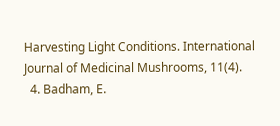Harvesting Light Conditions. International Journal of Medicinal Mushrooms, 11(4).
  4. Badham, E.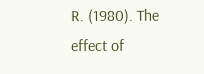R. (1980). The effect of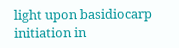light upon basidiocarp initiation in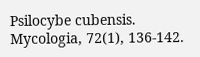Psilocybe cubensis. Mycologia, 72(1), 136-142.